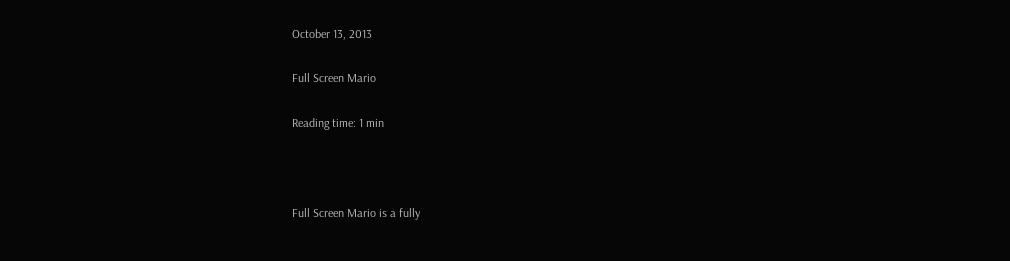October 13, 2013

Full Screen Mario

Reading time: 1 min



Full Screen Mario is a fully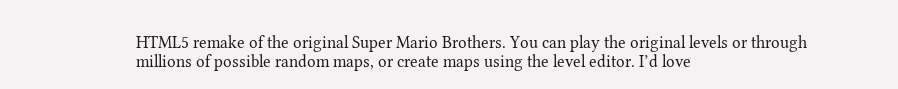HTML5 remake of the original Super Mario Brothers. You can play the original levels or through millions of possible random maps, or create maps using the level editor. I’d love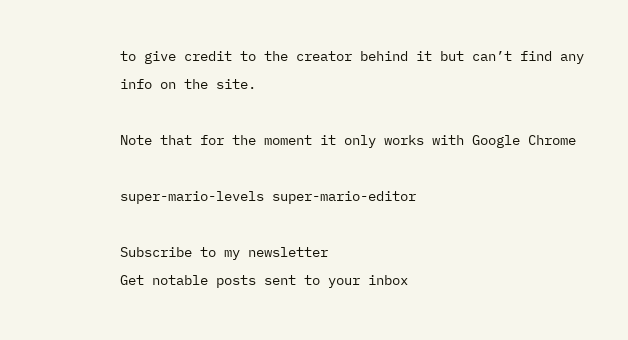to give credit to the creator behind it but can’t find any info on the site.

Note that for the moment it only works with Google Chrome

super-mario-levels super-mario-editor

Subscribe to my newsletter
Get notable posts sent to your inbox